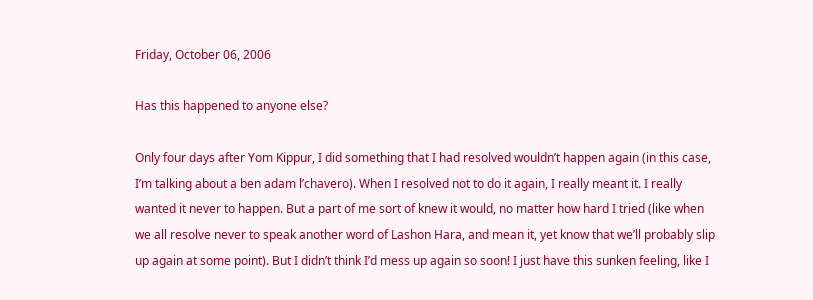Friday, October 06, 2006

Has this happened to anyone else?

Only four days after Yom Kippur, I did something that I had resolved wouldn’t happen again (in this case, I’m talking about a ben adam l’chavero). When I resolved not to do it again, I really meant it. I really wanted it never to happen. But a part of me sort of knew it would, no matter how hard I tried (like when we all resolve never to speak another word of Lashon Hara, and mean it, yet know that we’ll probably slip up again at some point). But I didn’t think I’d mess up again so soon! I just have this sunken feeling, like I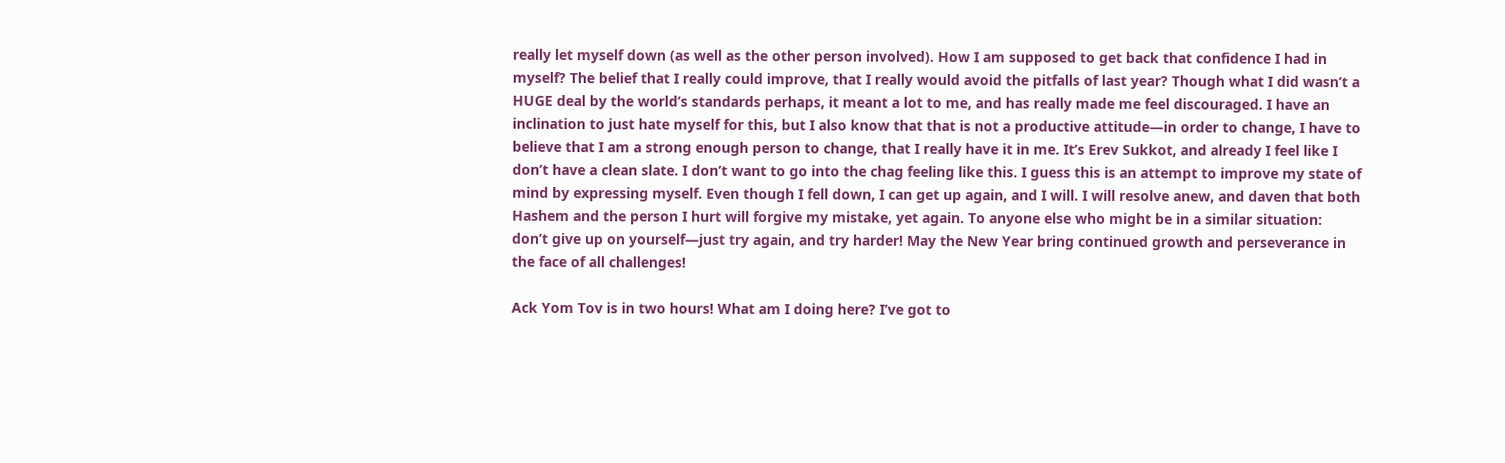really let myself down (as well as the other person involved). How I am supposed to get back that confidence I had in myself? The belief that I really could improve, that I really would avoid the pitfalls of last year? Though what I did wasn’t a HUGE deal by the world’s standards perhaps, it meant a lot to me, and has really made me feel discouraged. I have an inclination to just hate myself for this, but I also know that that is not a productive attitude—in order to change, I have to believe that I am a strong enough person to change, that I really have it in me. It’s Erev Sukkot, and already I feel like I don’t have a clean slate. I don’t want to go into the chag feeling like this. I guess this is an attempt to improve my state of mind by expressing myself. Even though I fell down, I can get up again, and I will. I will resolve anew, and daven that both Hashem and the person I hurt will forgive my mistake, yet again. To anyone else who might be in a similar situation: don’t give up on yourself—just try again, and try harder! May the New Year bring continued growth and perseverance in the face of all challenges!

Ack Yom Tov is in two hours! What am I doing here? I’ve got to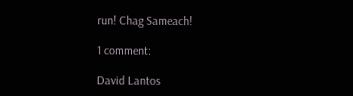run! Chag Sameach!

1 comment:

David Lantos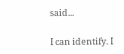said...

I can identify. I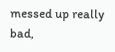messed up really bad,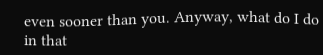even sooner than you. Anyway, what do I do in that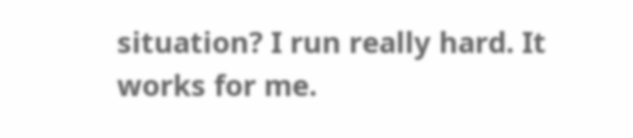situation? I run really hard. It works for me.